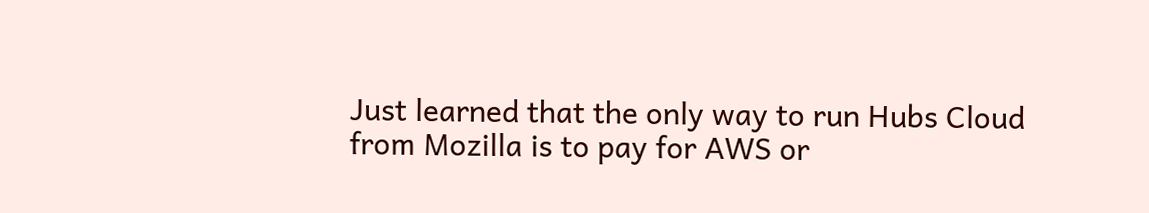Just learned that the only way to run Hubs Cloud from Mozilla is to pay for AWS or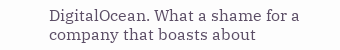DigitalOcean. What a shame for a company that boasts about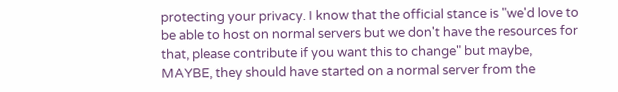protecting your privacy. I know that the official stance is "we'd love to be able to host on normal servers but we don't have the resources for that, please contribute if you want this to change" but maybe, MAYBE, they should have started on a normal server from the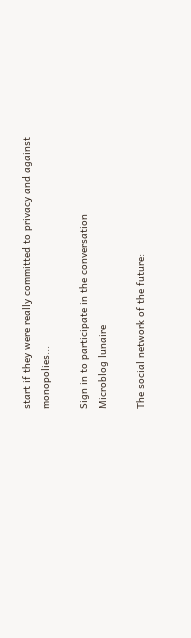start if they were really committed to privacy and against monopolies...

Sign in to participate in the conversation
Microblog lunaire

The social network of the future: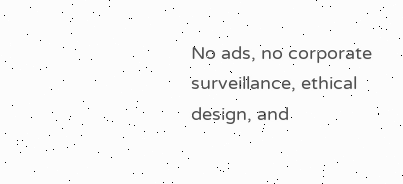No ads, no corporate surveillance, ethical design, and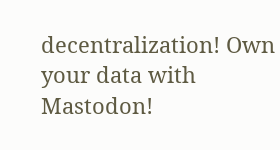decentralization! Own your data with Mastodon!